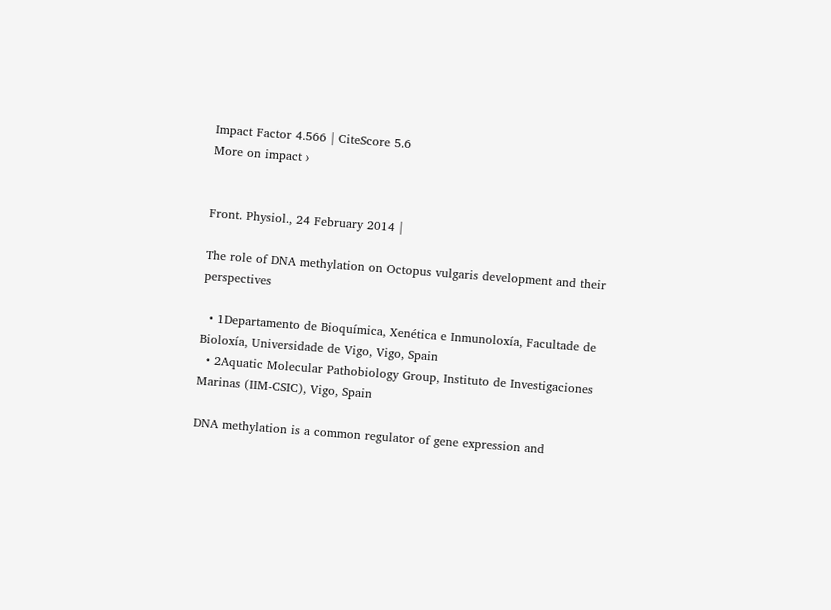Impact Factor 4.566 | CiteScore 5.6
More on impact ›


Front. Physiol., 24 February 2014 |

The role of DNA methylation on Octopus vulgaris development and their perspectives

  • 1Departamento de Bioquímica, Xenética e Inmunoloxía, Facultade de Bioloxía, Universidade de Vigo, Vigo, Spain
  • 2Aquatic Molecular Pathobiology Group, Instituto de Investigaciones Marinas (IIM-CSIC), Vigo, Spain

DNA methylation is a common regulator of gene expression and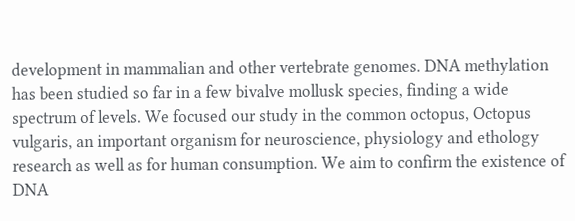development in mammalian and other vertebrate genomes. DNA methylation has been studied so far in a few bivalve mollusk species, finding a wide spectrum of levels. We focused our study in the common octopus, Octopus vulgaris, an important organism for neuroscience, physiology and ethology research as well as for human consumption. We aim to confirm the existence of DNA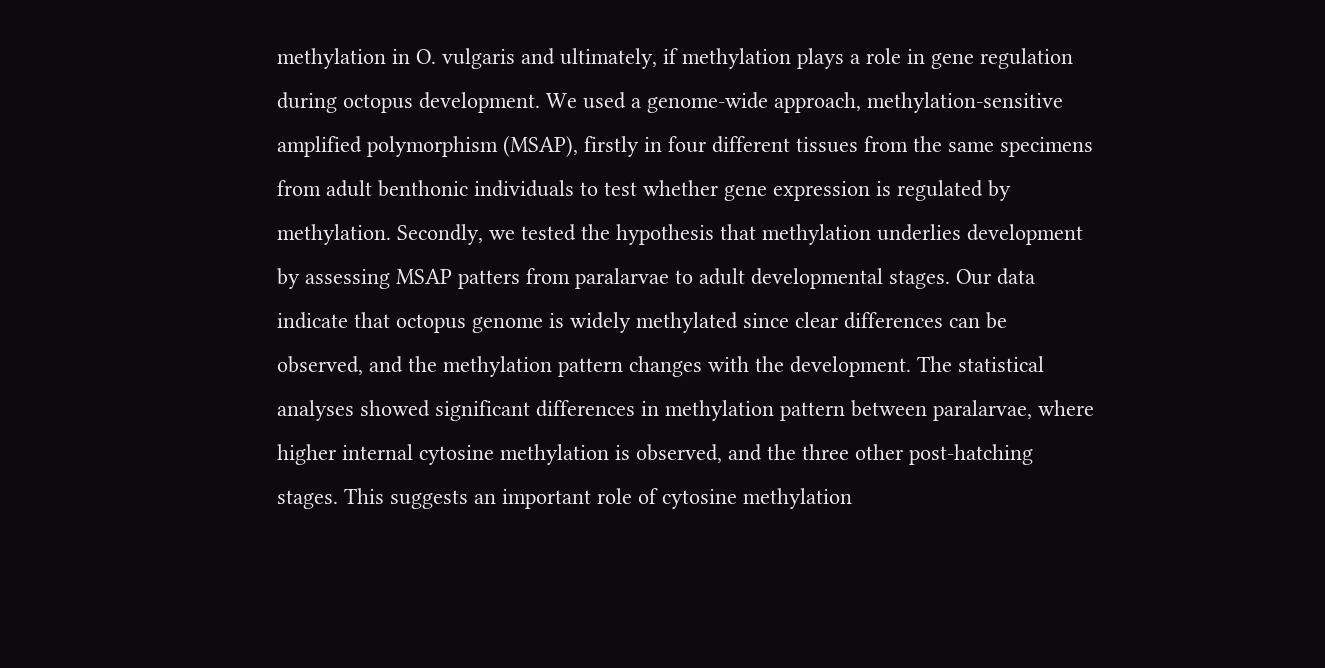methylation in O. vulgaris and ultimately, if methylation plays a role in gene regulation during octopus development. We used a genome-wide approach, methylation-sensitive amplified polymorphism (MSAP), firstly in four different tissues from the same specimens from adult benthonic individuals to test whether gene expression is regulated by methylation. Secondly, we tested the hypothesis that methylation underlies development by assessing MSAP patters from paralarvae to adult developmental stages. Our data indicate that octopus genome is widely methylated since clear differences can be observed, and the methylation pattern changes with the development. The statistical analyses showed significant differences in methylation pattern between paralarvae, where higher internal cytosine methylation is observed, and the three other post-hatching stages. This suggests an important role of cytosine methylation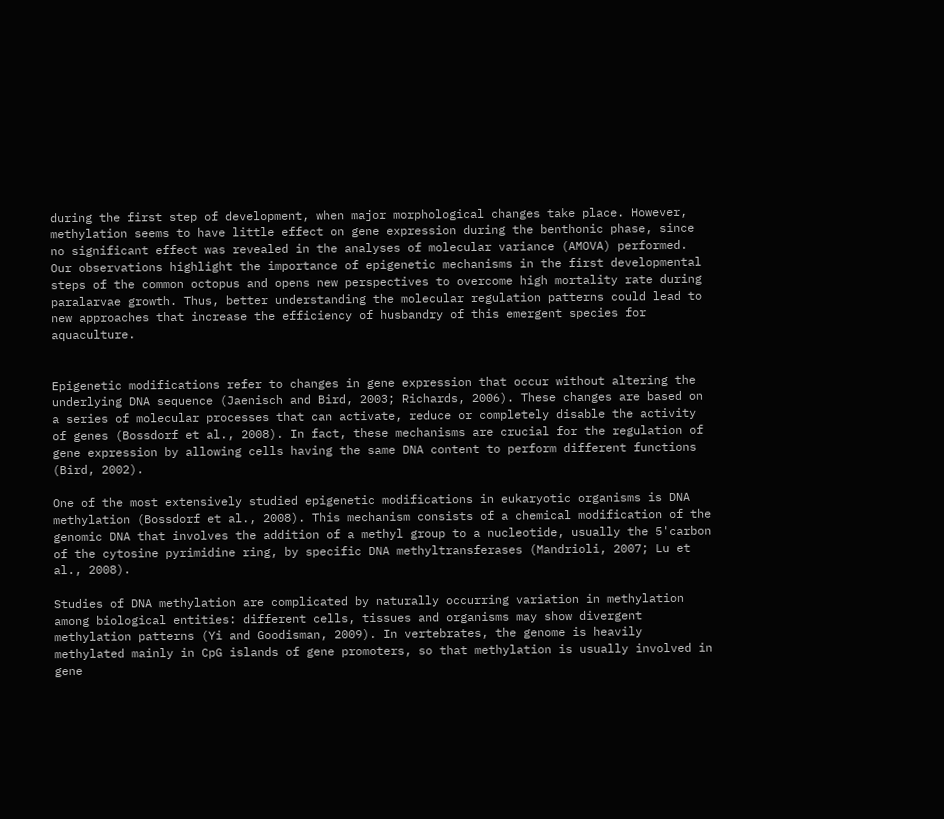during the first step of development, when major morphological changes take place. However, methylation seems to have little effect on gene expression during the benthonic phase, since no significant effect was revealed in the analyses of molecular variance (AMOVA) performed. Our observations highlight the importance of epigenetic mechanisms in the first developmental steps of the common octopus and opens new perspectives to overcome high mortality rate during paralarvae growth. Thus, better understanding the molecular regulation patterns could lead to new approaches that increase the efficiency of husbandry of this emergent species for aquaculture.


Epigenetic modifications refer to changes in gene expression that occur without altering the underlying DNA sequence (Jaenisch and Bird, 2003; Richards, 2006). These changes are based on a series of molecular processes that can activate, reduce or completely disable the activity of genes (Bossdorf et al., 2008). In fact, these mechanisms are crucial for the regulation of gene expression by allowing cells having the same DNA content to perform different functions (Bird, 2002).

One of the most extensively studied epigenetic modifications in eukaryotic organisms is DNA methylation (Bossdorf et al., 2008). This mechanism consists of a chemical modification of the genomic DNA that involves the addition of a methyl group to a nucleotide, usually the 5'carbon of the cytosine pyrimidine ring, by specific DNA methyltransferases (Mandrioli, 2007; Lu et al., 2008).

Studies of DNA methylation are complicated by naturally occurring variation in methylation among biological entities: different cells, tissues and organisms may show divergent methylation patterns (Yi and Goodisman, 2009). In vertebrates, the genome is heavily methylated mainly in CpG islands of gene promoters, so that methylation is usually involved in gene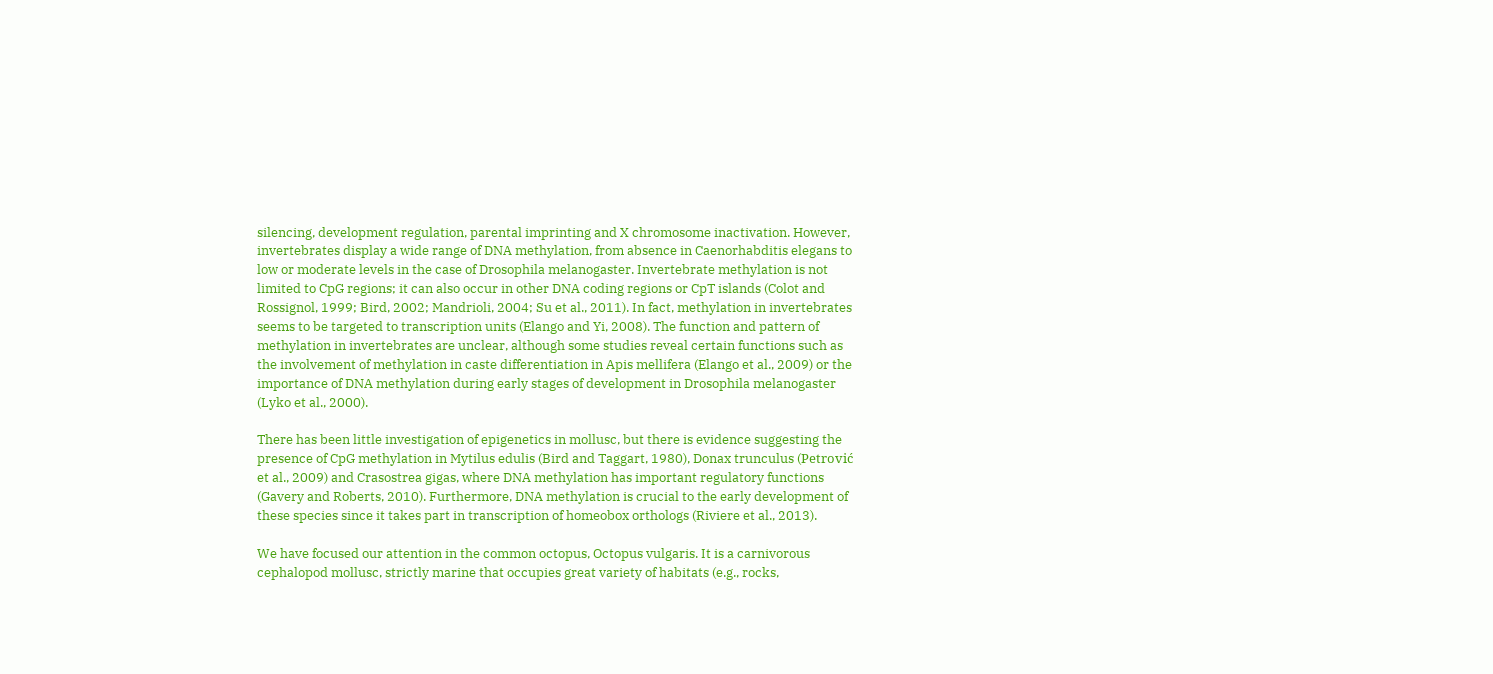silencing, development regulation, parental imprinting and X chromosome inactivation. However, invertebrates display a wide range of DNA methylation, from absence in Caenorhabditis elegans to low or moderate levels in the case of Drosophila melanogaster. Invertebrate methylation is not limited to CpG regions; it can also occur in other DNA coding regions or CpT islands (Colot and Rossignol, 1999; Bird, 2002; Mandrioli, 2004; Su et al., 2011). In fact, methylation in invertebrates seems to be targeted to transcription units (Elango and Yi, 2008). The function and pattern of methylation in invertebrates are unclear, although some studies reveal certain functions such as the involvement of methylation in caste differentiation in Apis mellifera (Elango et al., 2009) or the importance of DNA methylation during early stages of development in Drosophila melanogaster (Lyko et al., 2000).

There has been little investigation of epigenetics in mollusc, but there is evidence suggesting the presence of CpG methylation in Mytilus edulis (Bird and Taggart, 1980), Donax trunculus (Petrović et al., 2009) and Crasostrea gigas, where DNA methylation has important regulatory functions (Gavery and Roberts, 2010). Furthermore, DNA methylation is crucial to the early development of these species since it takes part in transcription of homeobox orthologs (Riviere et al., 2013).

We have focused our attention in the common octopus, Octopus vulgaris. It is a carnivorous cephalopod mollusc, strictly marine that occupies great variety of habitats (e.g., rocks,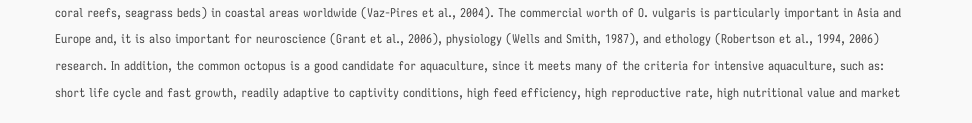coral reefs, seagrass beds) in coastal areas worldwide (Vaz-Pires et al., 2004). The commercial worth of O. vulgaris is particularly important in Asia and Europe and, it is also important for neuroscience (Grant et al., 2006), physiology (Wells and Smith, 1987), and ethology (Robertson et al., 1994, 2006) research. In addition, the common octopus is a good candidate for aquaculture, since it meets many of the criteria for intensive aquaculture, such as: short life cycle and fast growth, readily adaptive to captivity conditions, high feed efficiency, high reproductive rate, high nutritional value and market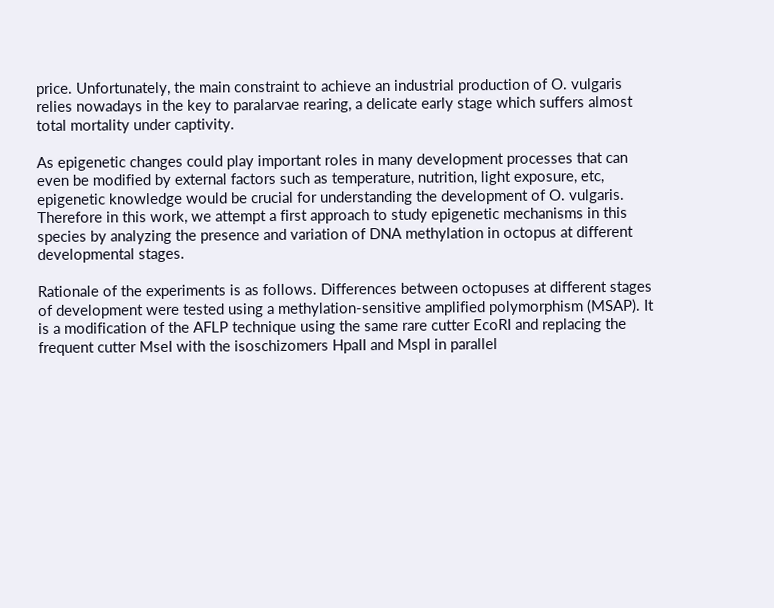price. Unfortunately, the main constraint to achieve an industrial production of O. vulgaris relies nowadays in the key to paralarvae rearing, a delicate early stage which suffers almost total mortality under captivity.

As epigenetic changes could play important roles in many development processes that can even be modified by external factors such as temperature, nutrition, light exposure, etc, epigenetic knowledge would be crucial for understanding the development of O. vulgaris. Therefore in this work, we attempt a first approach to study epigenetic mechanisms in this species by analyzing the presence and variation of DNA methylation in octopus at different developmental stages.

Rationale of the experiments is as follows. Differences between octopuses at different stages of development were tested using a methylation-sensitive amplified polymorphism (MSAP). It is a modification of the AFLP technique using the same rare cutter EcoRI and replacing the frequent cutter MseI with the isoschizomers HpaII and MspI in parallel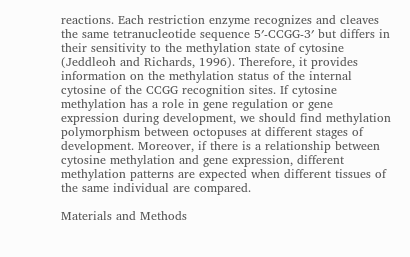reactions. Each restriction enzyme recognizes and cleaves the same tetranucleotide sequence 5′-CCGG-3′ but differs in their sensitivity to the methylation state of cytosine (Jeddleoh and Richards, 1996). Therefore, it provides information on the methylation status of the internal cytosine of the CCGG recognition sites. If cytosine methylation has a role in gene regulation or gene expression during development, we should find methylation polymorphism between octopuses at different stages of development. Moreover, if there is a relationship between cytosine methylation and gene expression, different methylation patterns are expected when different tissues of the same individual are compared.

Materials and Methods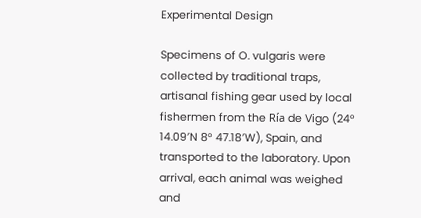Experimental Design

Specimens of O. vulgaris were collected by traditional traps, artisanal fishing gear used by local fishermen from the Ría de Vigo (24° 14.09′N 8° 47.18′W), Spain, and transported to the laboratory. Upon arrival, each animal was weighed and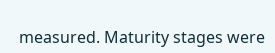measured. Maturity stages were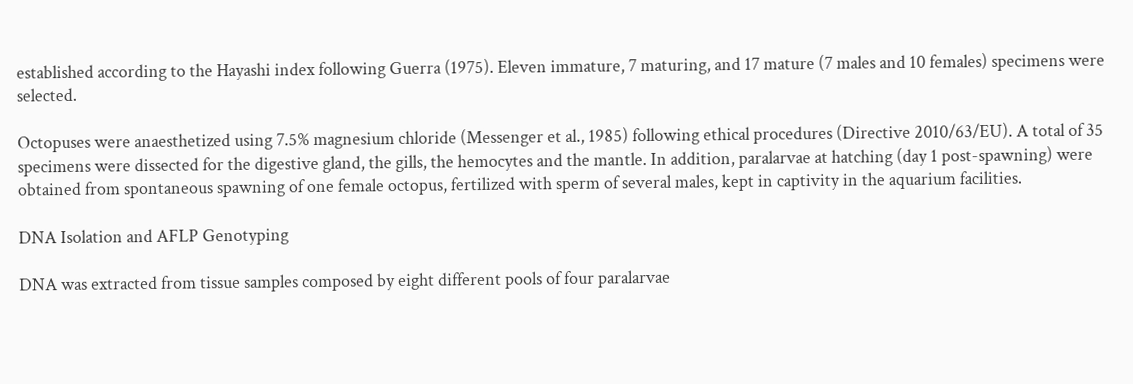established according to the Hayashi index following Guerra (1975). Eleven immature, 7 maturing, and 17 mature (7 males and 10 females) specimens were selected.

Octopuses were anaesthetized using 7.5% magnesium chloride (Messenger et al., 1985) following ethical procedures (Directive 2010/63/EU). A total of 35 specimens were dissected for the digestive gland, the gills, the hemocytes and the mantle. In addition, paralarvae at hatching (day 1 post-spawning) were obtained from spontaneous spawning of one female octopus, fertilized with sperm of several males, kept in captivity in the aquarium facilities.

DNA Isolation and AFLP Genotyping

DNA was extracted from tissue samples composed by eight different pools of four paralarvae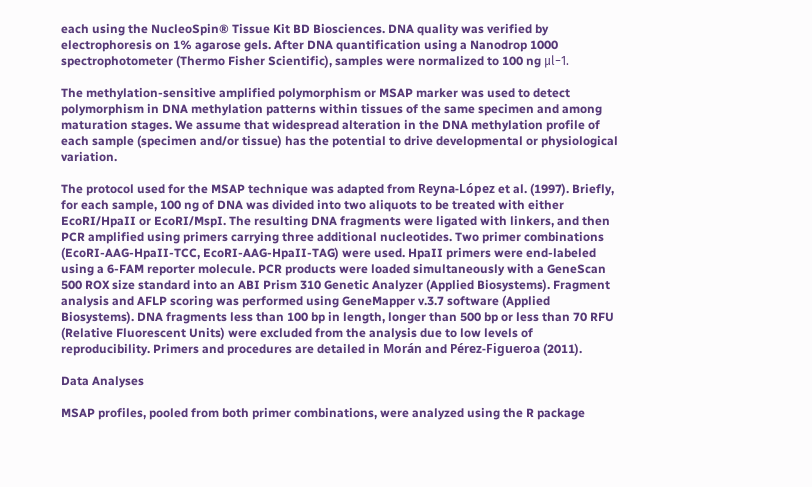each using the NucleoSpin® Tissue Kit BD Biosciences. DNA quality was verified by electrophoresis on 1% agarose gels. After DNA quantification using a Nanodrop 1000 spectrophotometer (Thermo Fisher Scientific), samples were normalized to 100 ng μl−1.

The methylation-sensitive amplified polymorphism or MSAP marker was used to detect polymorphism in DNA methylation patterns within tissues of the same specimen and among maturation stages. We assume that widespread alteration in the DNA methylation profile of each sample (specimen and/or tissue) has the potential to drive developmental or physiological variation.

The protocol used for the MSAP technique was adapted from Reyna-López et al. (1997). Briefly, for each sample, 100 ng of DNA was divided into two aliquots to be treated with either EcoRI/HpaII or EcoRI/MspI. The resulting DNA fragments were ligated with linkers, and then PCR amplified using primers carrying three additional nucleotides. Two primer combinations (EcoRI-AAG-HpaII-TCC, EcoRI-AAG-HpaII-TAG) were used. HpaII primers were end-labeled using a 6-FAM reporter molecule. PCR products were loaded simultaneously with a GeneScan 500 ROX size standard into an ABI Prism 310 Genetic Analyzer (Applied Biosystems). Fragment analysis and AFLP scoring was performed using GeneMapper v.3.7 software (Applied Biosystems). DNA fragments less than 100 bp in length, longer than 500 bp or less than 70 RFU (Relative Fluorescent Units) were excluded from the analysis due to low levels of reproducibility. Primers and procedures are detailed in Morán and Pérez-Figueroa (2011).

Data Analyses

MSAP profiles, pooled from both primer combinations, were analyzed using the R package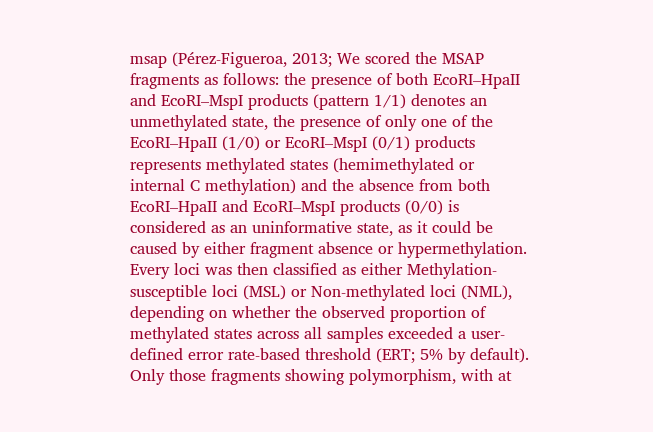msap (Pérez-Figueroa, 2013; We scored the MSAP fragments as follows: the presence of both EcoRI–HpaII and EcoRI–MspI products (pattern 1/1) denotes an unmethylated state, the presence of only one of the EcoRI–HpaII (1/0) or EcoRI–MspI (0/1) products represents methylated states (hemimethylated or internal C methylation) and the absence from both EcoRI–HpaII and EcoRI–MspI products (0/0) is considered as an uninformative state, as it could be caused by either fragment absence or hypermethylation. Every loci was then classified as either Methylation-susceptible loci (MSL) or Non-methylated loci (NML), depending on whether the observed proportion of methylated states across all samples exceeded a user-defined error rate-based threshold (ERT; 5% by default). Only those fragments showing polymorphism, with at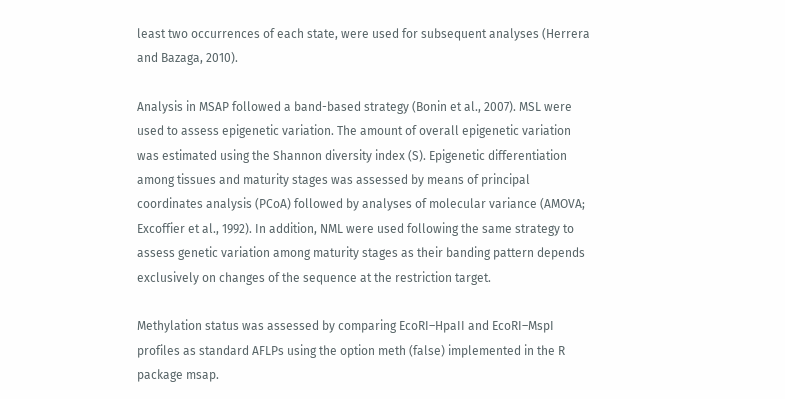least two occurrences of each state, were used for subsequent analyses (Herrera and Bazaga, 2010).

Analysis in MSAP followed a band-based strategy (Bonin et al., 2007). MSL were used to assess epigenetic variation. The amount of overall epigenetic variation was estimated using the Shannon diversity index (S). Epigenetic differentiation among tissues and maturity stages was assessed by means of principal coordinates analysis (PCoA) followed by analyses of molecular variance (AMOVA; Excoffier et al., 1992). In addition, NML were used following the same strategy to assess genetic variation among maturity stages as their banding pattern depends exclusively on changes of the sequence at the restriction target.

Methylation status was assessed by comparing EcoRI–HpaII and EcoRI–MspI profiles as standard AFLPs using the option meth (false) implemented in the R package msap.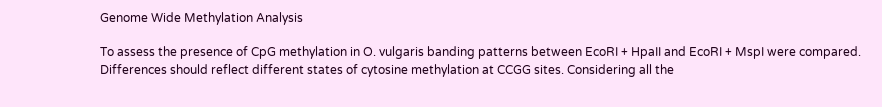Genome Wide Methylation Analysis

To assess the presence of CpG methylation in O. vulgaris banding patterns between EcoRI + HpaII and EcoRI + MspI were compared. Differences should reflect different states of cytosine methylation at CCGG sites. Considering all the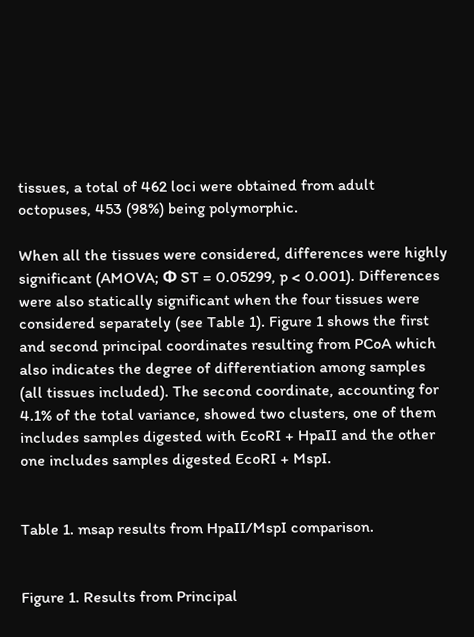tissues, a total of 462 loci were obtained from adult octopuses, 453 (98%) being polymorphic.

When all the tissues were considered, differences were highly significant (AMOVA; Φ ST = 0.05299, p < 0.001). Differences were also statically significant when the four tissues were considered separately (see Table 1). Figure 1 shows the first and second principal coordinates resulting from PCoA which also indicates the degree of differentiation among samples (all tissues included). The second coordinate, accounting for 4.1% of the total variance, showed two clusters, one of them includes samples digested with EcoRI + HpaII and the other one includes samples digested EcoRI + MspI.


Table 1. msap results from HpaII/MspI comparison.


Figure 1. Results from Principal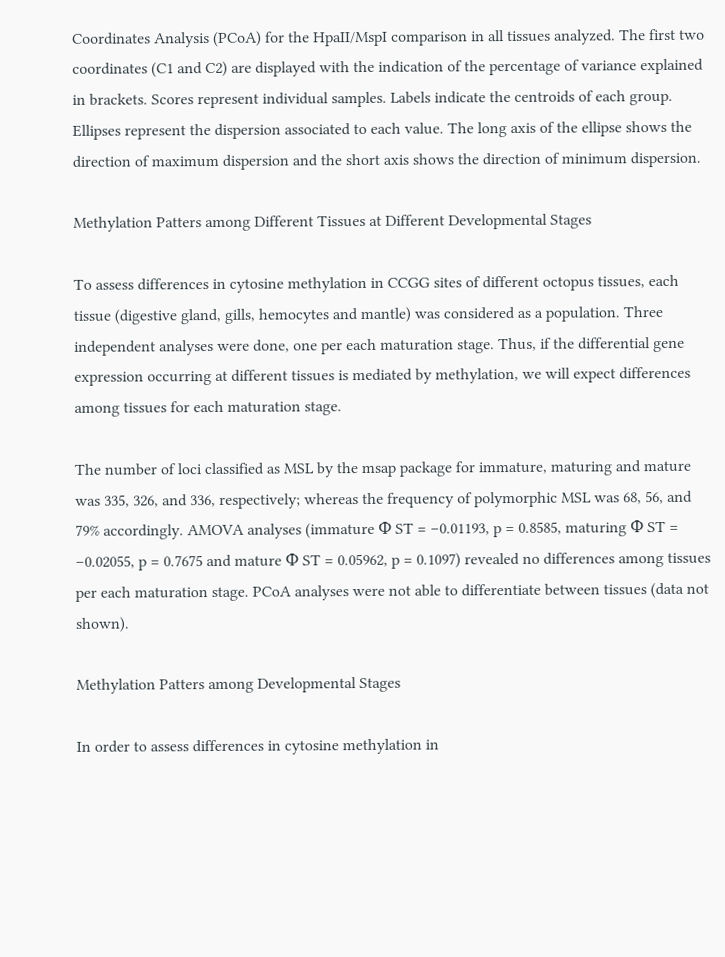Coordinates Analysis (PCoA) for the HpaII/MspI comparison in all tissues analyzed. The first two coordinates (C1 and C2) are displayed with the indication of the percentage of variance explained in brackets. Scores represent individual samples. Labels indicate the centroids of each group. Ellipses represent the dispersion associated to each value. The long axis of the ellipse shows the direction of maximum dispersion and the short axis shows the direction of minimum dispersion.

Methylation Patters among Different Tissues at Different Developmental Stages

To assess differences in cytosine methylation in CCGG sites of different octopus tissues, each tissue (digestive gland, gills, hemocytes and mantle) was considered as a population. Three independent analyses were done, one per each maturation stage. Thus, if the differential gene expression occurring at different tissues is mediated by methylation, we will expect differences among tissues for each maturation stage.

The number of loci classified as MSL by the msap package for immature, maturing and mature was 335, 326, and 336, respectively; whereas the frequency of polymorphic MSL was 68, 56, and 79% accordingly. AMOVA analyses (immature Φ ST = −0.01193, p = 0.8585, maturing Φ ST = −0.02055, p = 0.7675 and mature Φ ST = 0.05962, p = 0.1097) revealed no differences among tissues per each maturation stage. PCoA analyses were not able to differentiate between tissues (data not shown).

Methylation Patters among Developmental Stages

In order to assess differences in cytosine methylation in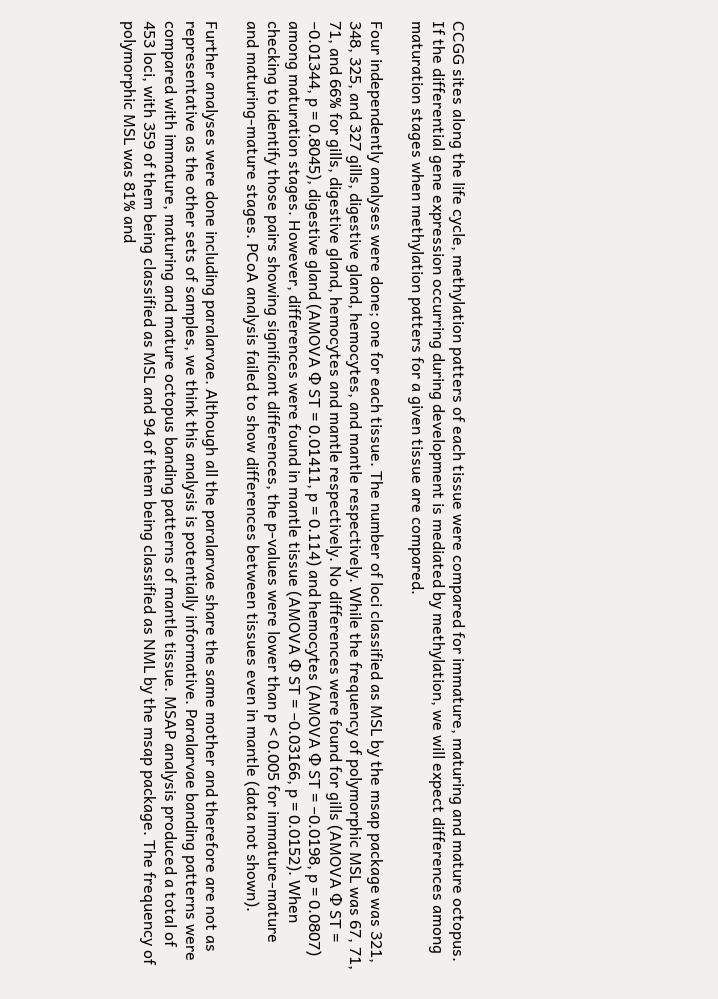CCGG sites along the life cycle, methylation patters of each tissue were compared for immature, maturing and mature octopus. If the differential gene expression occurring during development is mediated by methylation, we will expect differences among maturation stages when methylation patters for a given tissue are compared.

Four independently analyses were done; one for each tissue. The number of loci classified as MSL by the msap package was 321, 348, 325, and 327 gills, digestive gland, hemocytes, and mantle respectively. While the frequency of polymorphic MSL was 67, 71, 71, and 66% for gills, digestive gland, hemocytes and mantle respectively. No differences were found for gills (AMOVA Φ ST = −0.01344, p = 0.8045), digestive gland (AMOVA Φ ST = 0.01411, p = 0.114) and hemocytes (AMOVA Φ ST = −0.0198, p = 0.0807) among maturation stages. However, differences were found in mantle tissue (AMOVA Φ ST = −0.03166, p = 0.0152). When checking to identify those pairs showing significant differences, the p-values were lower than p < 0.005 for immature-mature and maturing-mature stages. PCoA analysis failed to show differences between tissues even in mantle (data not shown).

Further analyses were done including paralarvae. Although all the paralarvae share the same mother and therefore are not as representative as the other sets of samples, we think this analysis is potentially informative. Paralarvae banding patterns were compared with immature, maturing and mature octopus banding patterns of mantle tissue. MSAP analysis produced a total of 453 loci, with 359 of them being classified as MSL and 94 of them being classified as NML by the msap package. The frequency of polymorphic MSL was 81% and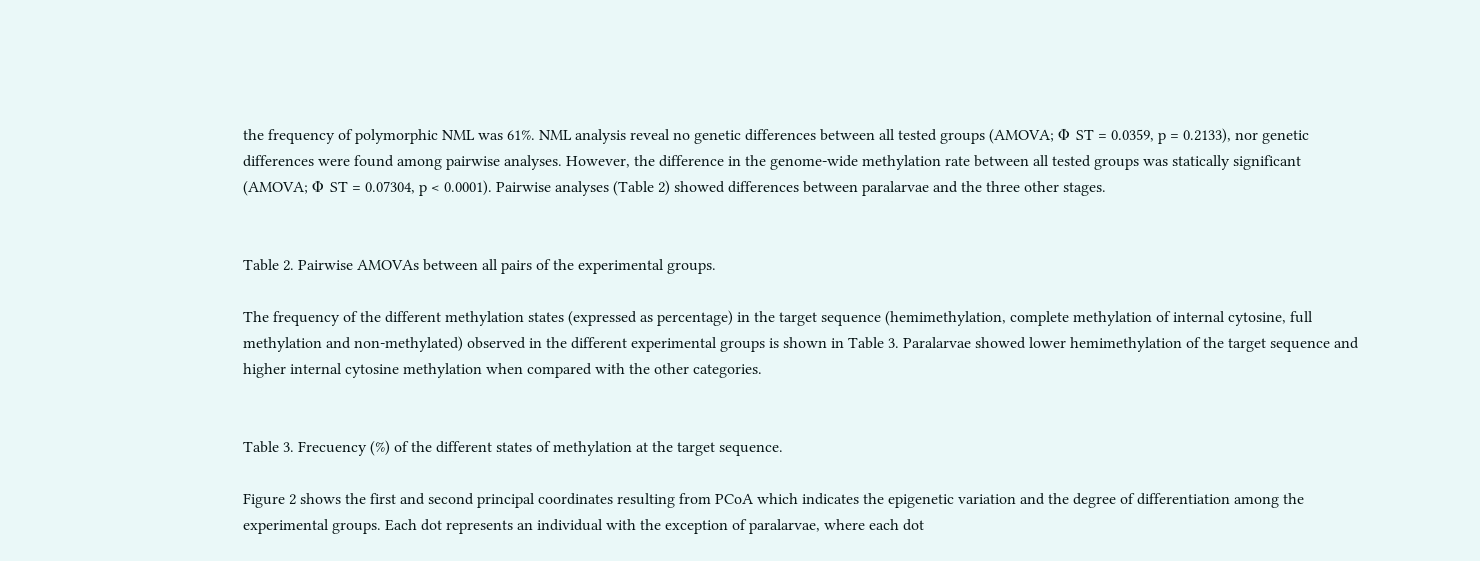the frequency of polymorphic NML was 61%. NML analysis reveal no genetic differences between all tested groups (AMOVA; Φ ST = 0.0359, p = 0.2133), nor genetic differences were found among pairwise analyses. However, the difference in the genome-wide methylation rate between all tested groups was statically significant (AMOVA; Φ ST = 0.07304, p < 0.0001). Pairwise analyses (Table 2) showed differences between paralarvae and the three other stages.


Table 2. Pairwise AMOVAs between all pairs of the experimental groups.

The frequency of the different methylation states (expressed as percentage) in the target sequence (hemimethylation, complete methylation of internal cytosine, full methylation and non-methylated) observed in the different experimental groups is shown in Table 3. Paralarvae showed lower hemimethylation of the target sequence and higher internal cytosine methylation when compared with the other categories.


Table 3. Frecuency (%) of the different states of methylation at the target sequence.

Figure 2 shows the first and second principal coordinates resulting from PCoA which indicates the epigenetic variation and the degree of differentiation among the experimental groups. Each dot represents an individual with the exception of paralarvae, where each dot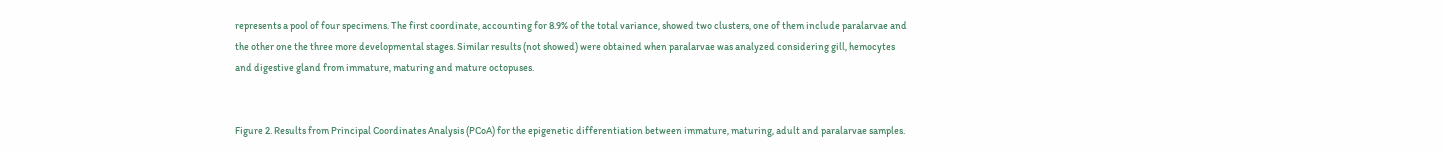represents a pool of four specimens. The first coordinate, accounting for 8.9% of the total variance, showed two clusters, one of them include paralarvae and the other one the three more developmental stages. Similar results (not showed) were obtained when paralarvae was analyzed considering gill, hemocytes and digestive gland from immature, maturing and mature octopuses.


Figure 2. Results from Principal Coordinates Analysis (PCoA) for the epigenetic differentiation between immature, maturing, adult and paralarvae samples.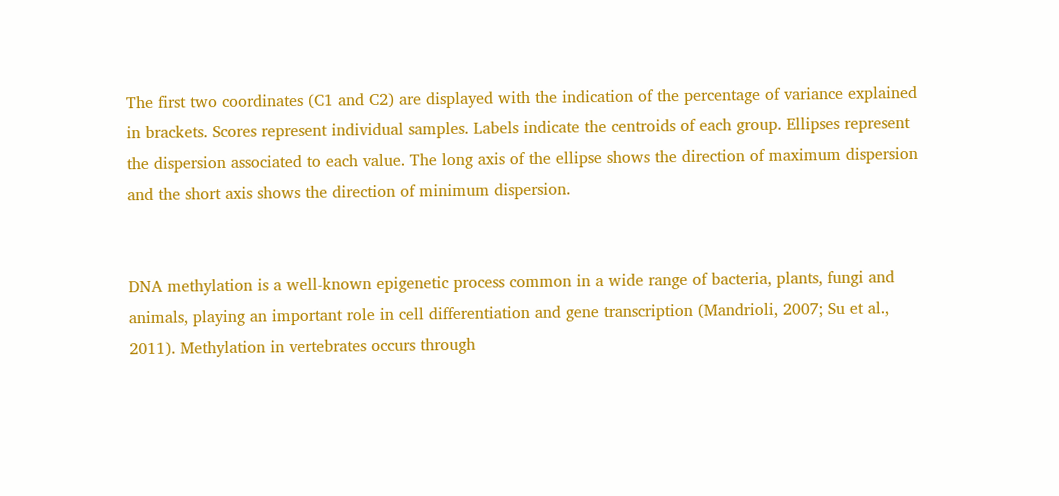The first two coordinates (C1 and C2) are displayed with the indication of the percentage of variance explained in brackets. Scores represent individual samples. Labels indicate the centroids of each group. Ellipses represent the dispersion associated to each value. The long axis of the ellipse shows the direction of maximum dispersion and the short axis shows the direction of minimum dispersion.


DNA methylation is a well-known epigenetic process common in a wide range of bacteria, plants, fungi and animals, playing an important role in cell differentiation and gene transcription (Mandrioli, 2007; Su et al., 2011). Methylation in vertebrates occurs through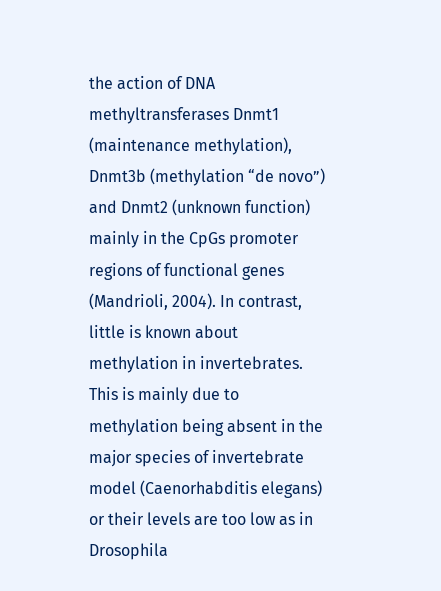the action of DNA methyltransferases Dnmt1 (maintenance methylation), Dnmt3b (methylation “de novo”) and Dnmt2 (unknown function) mainly in the CpGs promoter regions of functional genes (Mandrioli, 2004). In contrast, little is known about methylation in invertebrates. This is mainly due to methylation being absent in the major species of invertebrate model (Caenorhabditis elegans) or their levels are too low as in Drosophila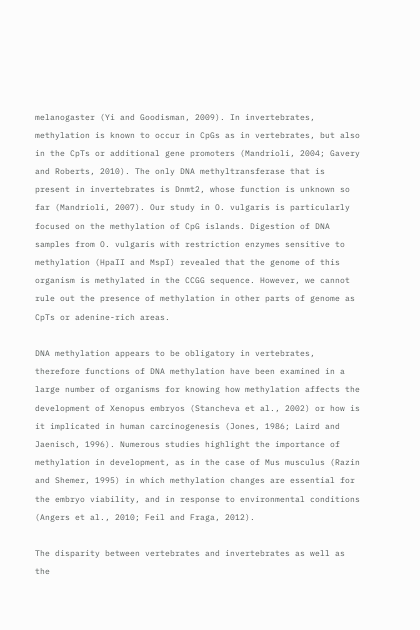melanogaster (Yi and Goodisman, 2009). In invertebrates, methylation is known to occur in CpGs as in vertebrates, but also in the CpTs or additional gene promoters (Mandrioli, 2004; Gavery and Roberts, 2010). The only DNA methyltransferase that is present in invertebrates is Dnmt2, whose function is unknown so far (Mandrioli, 2007). Our study in O. vulgaris is particularly focused on the methylation of CpG islands. Digestion of DNA samples from O. vulgaris with restriction enzymes sensitive to methylation (HpaII and MspI) revealed that the genome of this organism is methylated in the CCGG sequence. However, we cannot rule out the presence of methylation in other parts of genome as CpTs or adenine-rich areas.

DNA methylation appears to be obligatory in vertebrates, therefore functions of DNA methylation have been examined in a large number of organisms for knowing how methylation affects the development of Xenopus embryos (Stancheva et al., 2002) or how is it implicated in human carcinogenesis (Jones, 1986; Laird and Jaenisch, 1996). Numerous studies highlight the importance of methylation in development, as in the case of Mus musculus (Razin and Shemer, 1995) in which methylation changes are essential for the embryo viability, and in response to environmental conditions (Angers et al., 2010; Feil and Fraga, 2012).

The disparity between vertebrates and invertebrates as well as the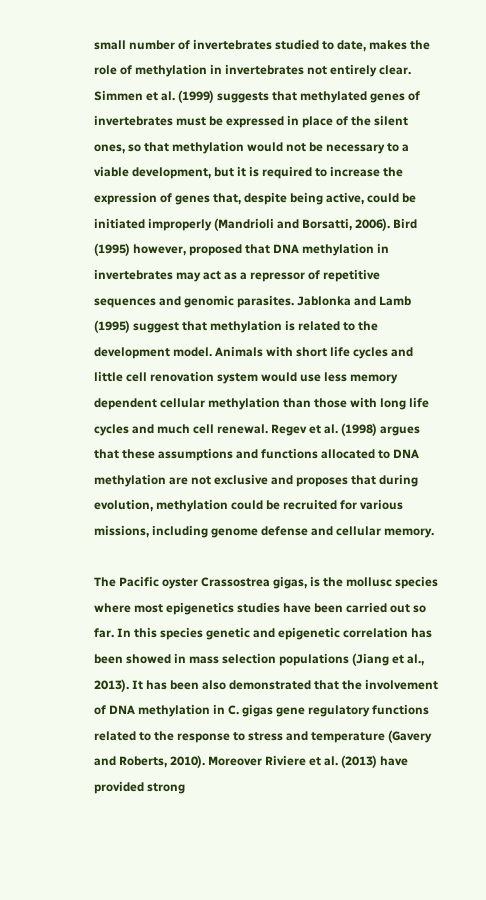small number of invertebrates studied to date, makes the role of methylation in invertebrates not entirely clear. Simmen et al. (1999) suggests that methylated genes of invertebrates must be expressed in place of the silent ones, so that methylation would not be necessary to a viable development, but it is required to increase the expression of genes that, despite being active, could be initiated improperly (Mandrioli and Borsatti, 2006). Bird (1995) however, proposed that DNA methylation in invertebrates may act as a repressor of repetitive sequences and genomic parasites. Jablonka and Lamb (1995) suggest that methylation is related to the development model. Animals with short life cycles and little cell renovation system would use less memory dependent cellular methylation than those with long life cycles and much cell renewal. Regev et al. (1998) argues that these assumptions and functions allocated to DNA methylation are not exclusive and proposes that during evolution, methylation could be recruited for various missions, including genome defense and cellular memory.

The Pacific oyster Crassostrea gigas, is the mollusc species where most epigenetics studies have been carried out so far. In this species genetic and epigenetic correlation has been showed in mass selection populations (Jiang et al., 2013). It has been also demonstrated that the involvement of DNA methylation in C. gigas gene regulatory functions related to the response to stress and temperature (Gavery and Roberts, 2010). Moreover Riviere et al. (2013) have provided strong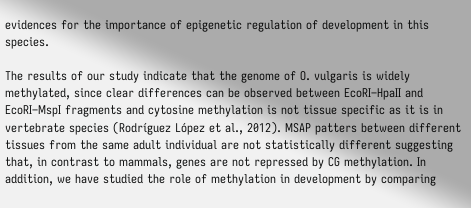evidences for the importance of epigenetic regulation of development in this species.

The results of our study indicate that the genome of O. vulgaris is widely methylated, since clear differences can be observed between EcoRI–HpaII and EcoRI–MspI fragments and cytosine methylation is not tissue specific as it is in vertebrate species (Rodríguez López et al., 2012). MSAP patters between different tissues from the same adult individual are not statistically different suggesting that, in contrast to mammals, genes are not repressed by CG methylation. In addition, we have studied the role of methylation in development by comparing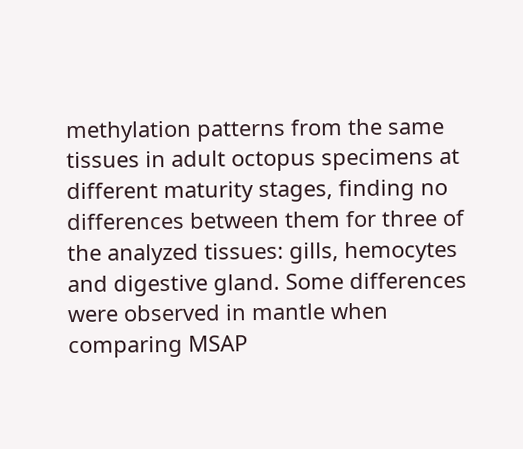methylation patterns from the same tissues in adult octopus specimens at different maturity stages, finding no differences between them for three of the analyzed tissues: gills, hemocytes and digestive gland. Some differences were observed in mantle when comparing MSAP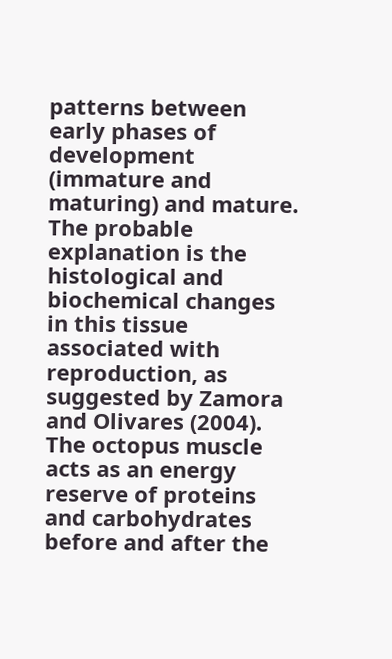patterns between early phases of development (immature and maturing) and mature. The probable explanation is the histological and biochemical changes in this tissue associated with reproduction, as suggested by Zamora and Olivares (2004). The octopus muscle acts as an energy reserve of proteins and carbohydrates before and after the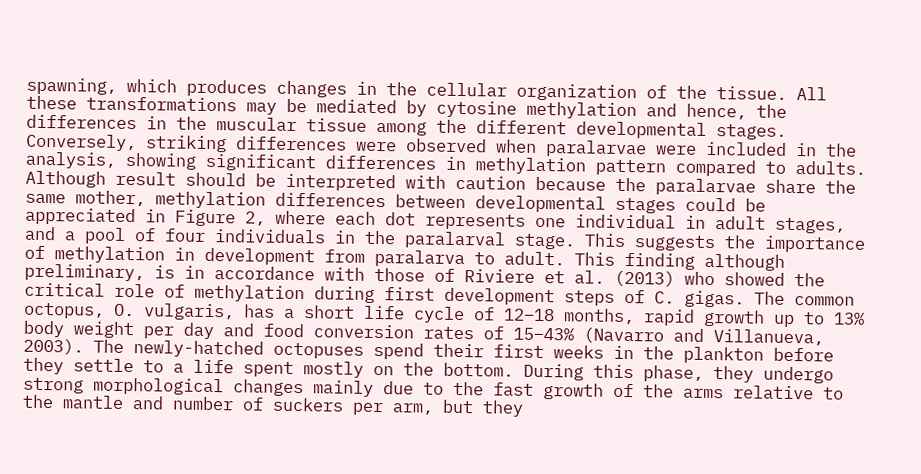spawning, which produces changes in the cellular organization of the tissue. All these transformations may be mediated by cytosine methylation and hence, the differences in the muscular tissue among the different developmental stages. Conversely, striking differences were observed when paralarvae were included in the analysis, showing significant differences in methylation pattern compared to adults. Although result should be interpreted with caution because the paralarvae share the same mother, methylation differences between developmental stages could be appreciated in Figure 2, where each dot represents one individual in adult stages, and a pool of four individuals in the paralarval stage. This suggests the importance of methylation in development from paralarva to adult. This finding although preliminary, is in accordance with those of Riviere et al. (2013) who showed the critical role of methylation during first development steps of C. gigas. The common octopus, O. vulgaris, has a short life cycle of 12–18 months, rapid growth up to 13% body weight per day and food conversion rates of 15–43% (Navarro and Villanueva, 2003). The newly-hatched octopuses spend their first weeks in the plankton before they settle to a life spent mostly on the bottom. During this phase, they undergo strong morphological changes mainly due to the fast growth of the arms relative to the mantle and number of suckers per arm, but they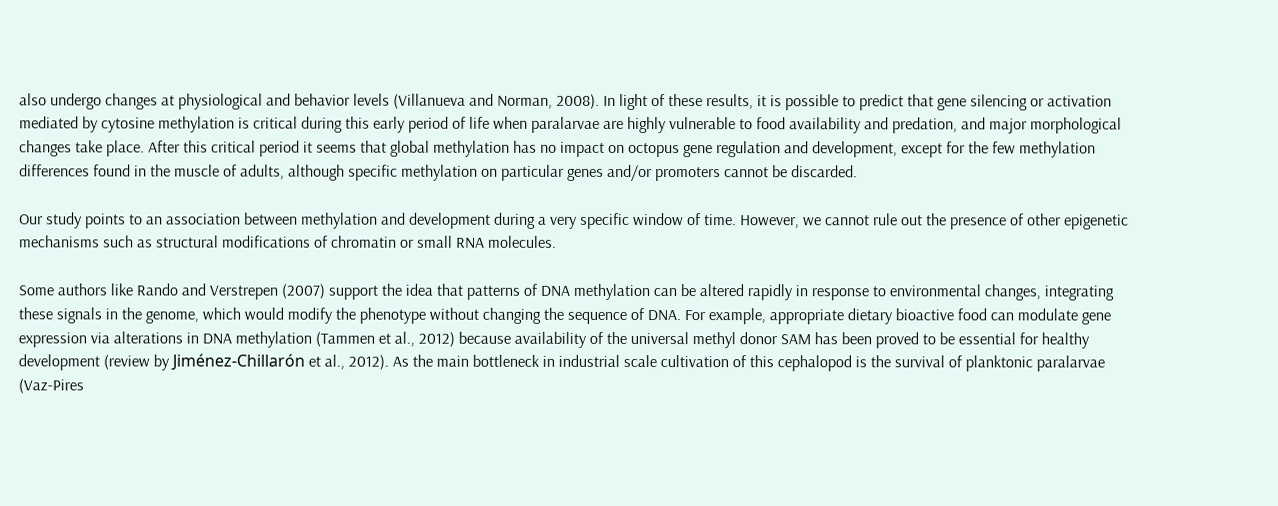also undergo changes at physiological and behavior levels (Villanueva and Norman, 2008). In light of these results, it is possible to predict that gene silencing or activation mediated by cytosine methylation is critical during this early period of life when paralarvae are highly vulnerable to food availability and predation, and major morphological changes take place. After this critical period it seems that global methylation has no impact on octopus gene regulation and development, except for the few methylation differences found in the muscle of adults, although specific methylation on particular genes and/or promoters cannot be discarded.

Our study points to an association between methylation and development during a very specific window of time. However, we cannot rule out the presence of other epigenetic mechanisms such as structural modifications of chromatin or small RNA molecules.

Some authors like Rando and Verstrepen (2007) support the idea that patterns of DNA methylation can be altered rapidly in response to environmental changes, integrating these signals in the genome, which would modify the phenotype without changing the sequence of DNA. For example, appropriate dietary bioactive food can modulate gene expression via alterations in DNA methylation (Tammen et al., 2012) because availability of the universal methyl donor SAM has been proved to be essential for healthy development (review by Jiménez-Chillarón et al., 2012). As the main bottleneck in industrial scale cultivation of this cephalopod is the survival of planktonic paralarvae (Vaz-Pires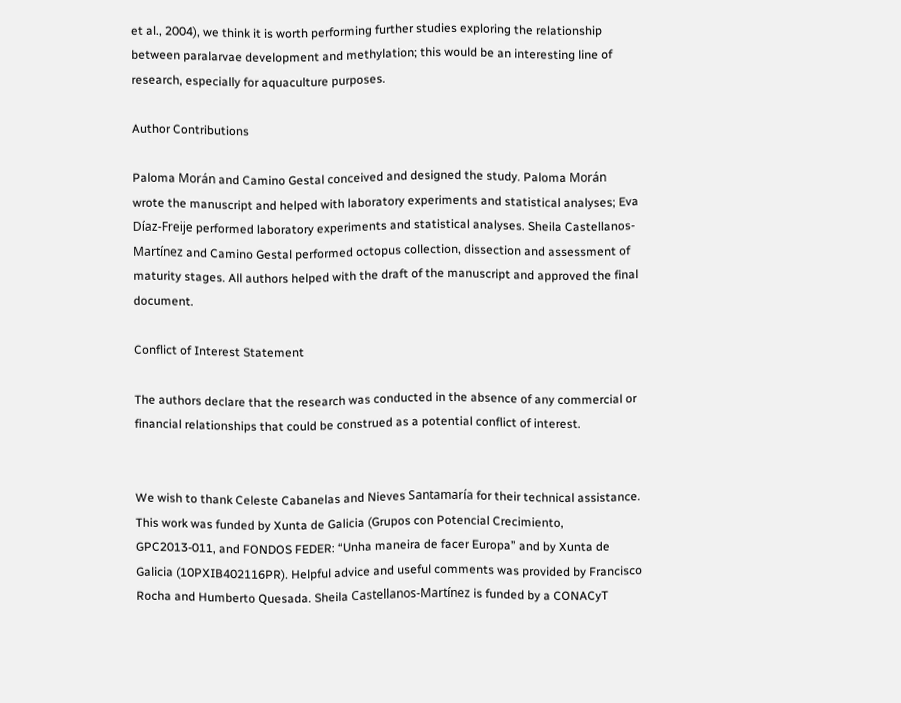et al., 2004), we think it is worth performing further studies exploring the relationship between paralarvae development and methylation; this would be an interesting line of research, especially for aquaculture purposes.

Author Contributions

Paloma Morán and Camino Gestal conceived and designed the study. Paloma Morán wrote the manuscript and helped with laboratory experiments and statistical analyses; Eva Díaz-Freije performed laboratory experiments and statistical analyses. Sheila Castellanos-Martínez and Camino Gestal performed octopus collection, dissection and assessment of maturity stages. All authors helped with the draft of the manuscript and approved the final document.

Conflict of Interest Statement

The authors declare that the research was conducted in the absence of any commercial or financial relationships that could be construed as a potential conflict of interest.


We wish to thank Celeste Cabanelas and Nieves Santamaría for their technical assistance. This work was funded by Xunta de Galicia (Grupos con Potencial Crecimiento, GPC2013-011, and FONDOS FEDER: “Unha maneira de facer Europa” and by Xunta de Galicia (10PXIB402116PR). Helpful advice and useful comments was provided by Francisco Rocha and Humberto Quesada. Sheila Castellanos-Martínez is funded by a CONACyT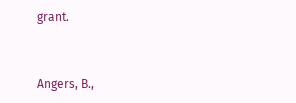grant.


Angers, B.,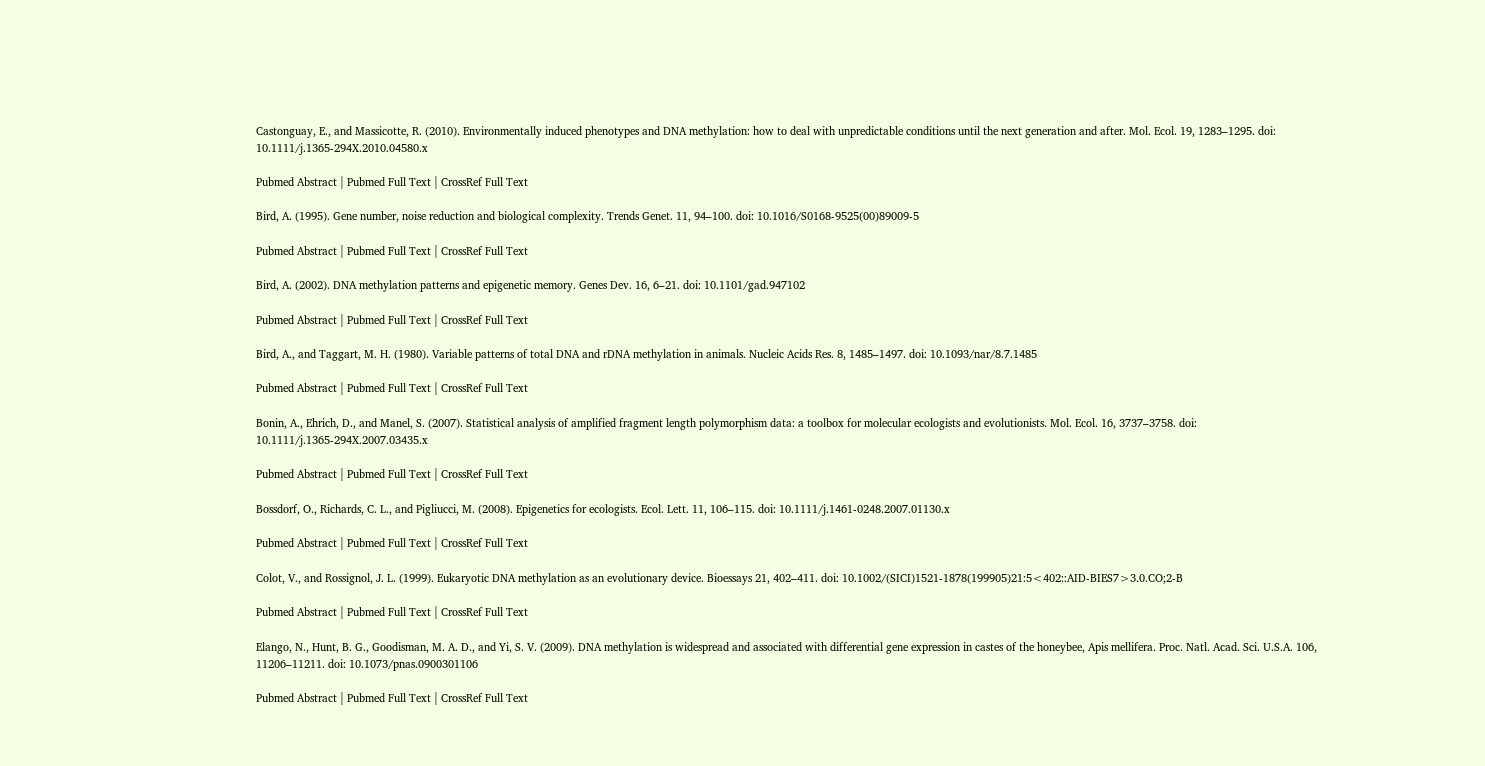Castonguay, E., and Massicotte, R. (2010). Environmentally induced phenotypes and DNA methylation: how to deal with unpredictable conditions until the next generation and after. Mol. Ecol. 19, 1283–1295. doi: 10.1111/j.1365-294X.2010.04580.x

Pubmed Abstract | Pubmed Full Text | CrossRef Full Text

Bird, A. (1995). Gene number, noise reduction and biological complexity. Trends Genet. 11, 94–100. doi: 10.1016/S0168-9525(00)89009-5

Pubmed Abstract | Pubmed Full Text | CrossRef Full Text

Bird, A. (2002). DNA methylation patterns and epigenetic memory. Genes Dev. 16, 6–21. doi: 10.1101/gad.947102

Pubmed Abstract | Pubmed Full Text | CrossRef Full Text

Bird, A., and Taggart, M. H. (1980). Variable patterns of total DNA and rDNA methylation in animals. Nucleic Acids Res. 8, 1485–1497. doi: 10.1093/nar/8.7.1485

Pubmed Abstract | Pubmed Full Text | CrossRef Full Text

Bonin, A., Ehrich, D., and Manel, S. (2007). Statistical analysis of amplified fragment length polymorphism data: a toolbox for molecular ecologists and evolutionists. Mol. Ecol. 16, 3737–3758. doi: 10.1111/j.1365-294X.2007.03435.x

Pubmed Abstract | Pubmed Full Text | CrossRef Full Text

Bossdorf, O., Richards, C. L., and Pigliucci, M. (2008). Epigenetics for ecologists. Ecol. Lett. 11, 106–115. doi: 10.1111/j.1461-0248.2007.01130.x

Pubmed Abstract | Pubmed Full Text | CrossRef Full Text

Colot, V., and Rossignol, J. L. (1999). Eukaryotic DNA methylation as an evolutionary device. Bioessays 21, 402–411. doi: 10.1002/(SICI)1521-1878(199905)21:5<402::AID-BIES7>3.0.CO;2-B

Pubmed Abstract | Pubmed Full Text | CrossRef Full Text

Elango, N., Hunt, B. G., Goodisman, M. A. D., and Yi, S. V. (2009). DNA methylation is widespread and associated with differential gene expression in castes of the honeybee, Apis mellifera. Proc. Natl. Acad. Sci. U.S.A. 106, 11206–11211. doi: 10.1073/pnas.0900301106

Pubmed Abstract | Pubmed Full Text | CrossRef Full Text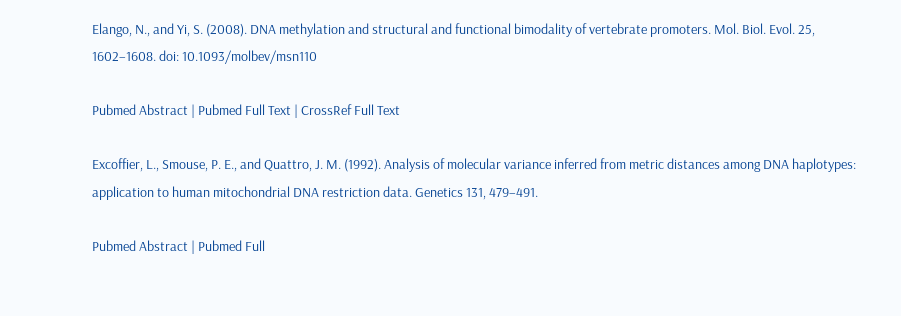Elango, N., and Yi, S. (2008). DNA methylation and structural and functional bimodality of vertebrate promoters. Mol. Biol. Evol. 25, 1602–1608. doi: 10.1093/molbev/msn110

Pubmed Abstract | Pubmed Full Text | CrossRef Full Text

Excoffier, L., Smouse, P. E., and Quattro, J. M. (1992). Analysis of molecular variance inferred from metric distances among DNA haplotypes: application to human mitochondrial DNA restriction data. Genetics 131, 479–491.

Pubmed Abstract | Pubmed Full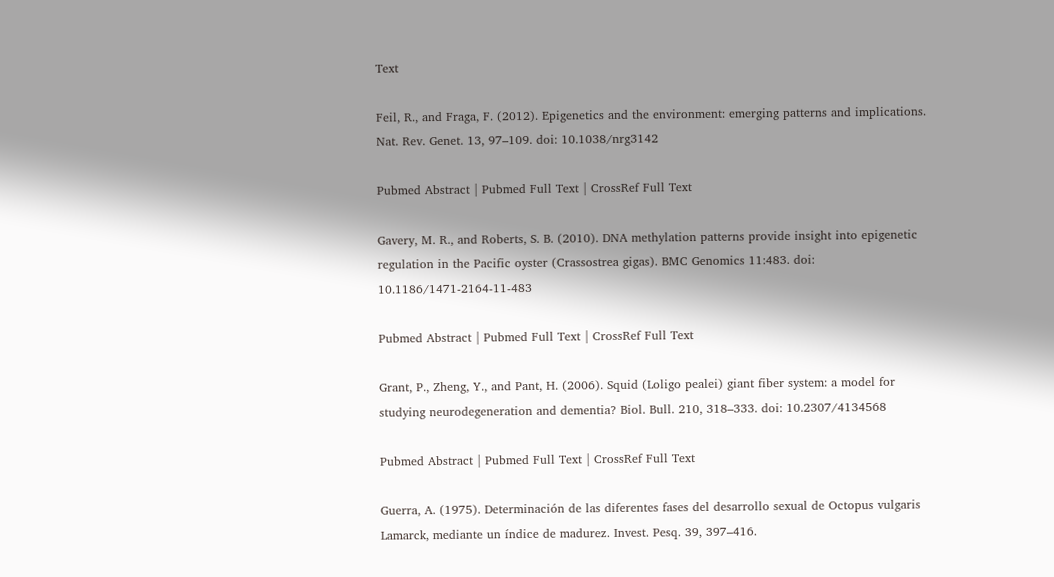Text

Feil, R., and Fraga, F. (2012). Epigenetics and the environment: emerging patterns and implications. Nat. Rev. Genet. 13, 97–109. doi: 10.1038/nrg3142

Pubmed Abstract | Pubmed Full Text | CrossRef Full Text

Gavery, M. R., and Roberts, S. B. (2010). DNA methylation patterns provide insight into epigenetic regulation in the Pacific oyster (Crassostrea gigas). BMC Genomics 11:483. doi: 10.1186/1471-2164-11-483

Pubmed Abstract | Pubmed Full Text | CrossRef Full Text

Grant, P., Zheng, Y., and Pant, H. (2006). Squid (Loligo pealei) giant fiber system: a model for studying neurodegeneration and dementia? Biol. Bull. 210, 318–333. doi: 10.2307/4134568

Pubmed Abstract | Pubmed Full Text | CrossRef Full Text

Guerra, A. (1975). Determinación de las diferentes fases del desarrollo sexual de Octopus vulgaris Lamarck, mediante un índice de madurez. Invest. Pesq. 39, 397–416.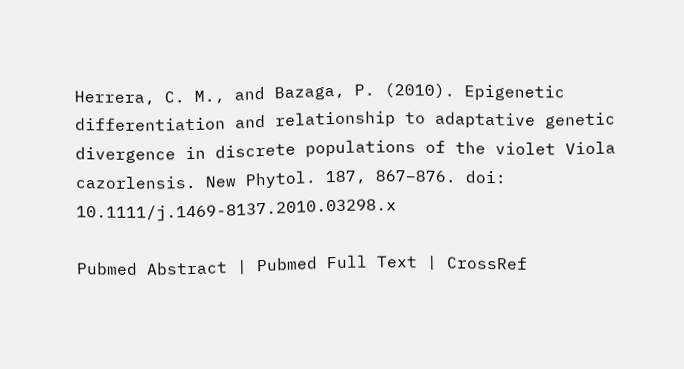Herrera, C. M., and Bazaga, P. (2010). Epigenetic differentiation and relationship to adaptative genetic divergence in discrete populations of the violet Viola cazorlensis. New Phytol. 187, 867–876. doi: 10.1111/j.1469-8137.2010.03298.x

Pubmed Abstract | Pubmed Full Text | CrossRef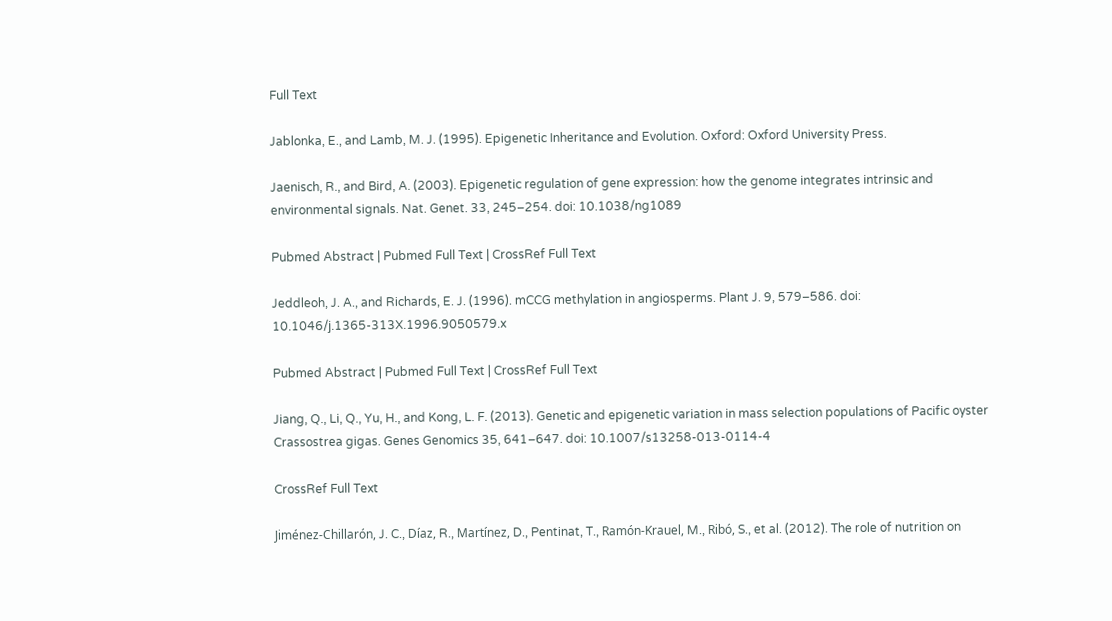Full Text

Jablonka, E., and Lamb, M. J. (1995). Epigenetic Inheritance and Evolution. Oxford: Oxford University Press.

Jaenisch, R., and Bird, A. (2003). Epigenetic regulation of gene expression: how the genome integrates intrinsic and environmental signals. Nat. Genet. 33, 245–254. doi: 10.1038/ng1089

Pubmed Abstract | Pubmed Full Text | CrossRef Full Text

Jeddleoh, J. A., and Richards, E. J. (1996). mCCG methylation in angiosperms. Plant J. 9, 579–586. doi: 10.1046/j.1365-313X.1996.9050579.x

Pubmed Abstract | Pubmed Full Text | CrossRef Full Text

Jiang, Q., Li, Q., Yu, H., and Kong, L. F. (2013). Genetic and epigenetic variation in mass selection populations of Pacific oyster Crassostrea gigas. Genes Genomics 35, 641–647. doi: 10.1007/s13258-013-0114-4

CrossRef Full Text

Jiménez-Chillarón, J. C., Díaz, R., Martínez, D., Pentinat, T., Ramón-Krauel, M., Ribó, S., et al. (2012). The role of nutrition on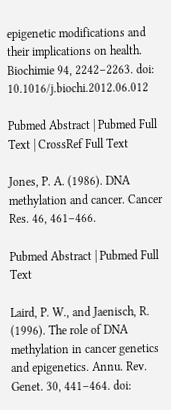epigenetic modifications and their implications on health. Biochimie 94, 2242–2263. doi: 10.1016/j.biochi.2012.06.012

Pubmed Abstract | Pubmed Full Text | CrossRef Full Text

Jones, P. A. (1986). DNA methylation and cancer. Cancer Res. 46, 461–466.

Pubmed Abstract | Pubmed Full Text

Laird, P. W., and Jaenisch, R. (1996). The role of DNA methylation in cancer genetics and epigenetics. Annu. Rev. Genet. 30, 441–464. doi: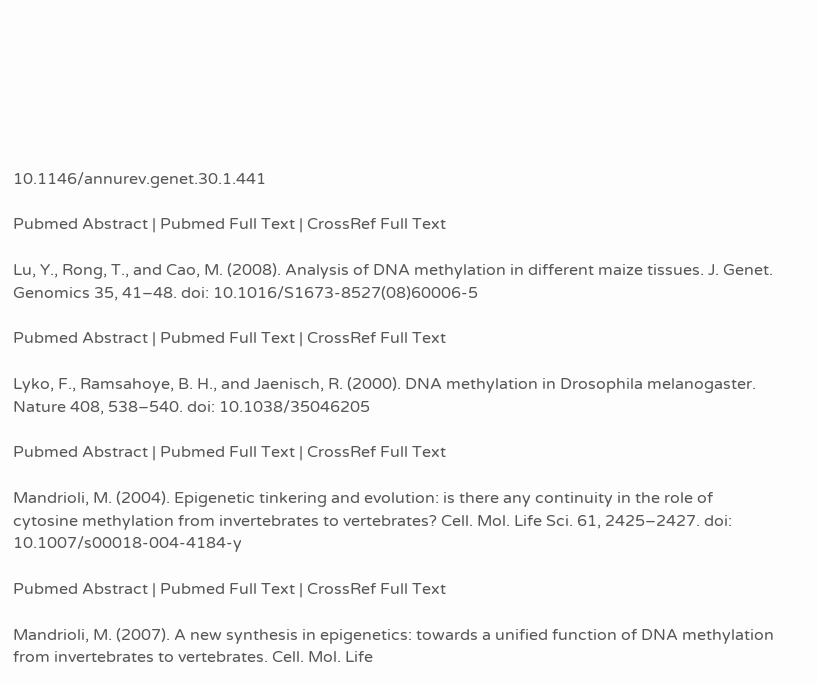10.1146/annurev.genet.30.1.441

Pubmed Abstract | Pubmed Full Text | CrossRef Full Text

Lu, Y., Rong, T., and Cao, M. (2008). Analysis of DNA methylation in different maize tissues. J. Genet. Genomics 35, 41–48. doi: 10.1016/S1673-8527(08)60006-5

Pubmed Abstract | Pubmed Full Text | CrossRef Full Text

Lyko, F., Ramsahoye, B. H., and Jaenisch, R. (2000). DNA methylation in Drosophila melanogaster. Nature 408, 538–540. doi: 10.1038/35046205

Pubmed Abstract | Pubmed Full Text | CrossRef Full Text

Mandrioli, M. (2004). Epigenetic tinkering and evolution: is there any continuity in the role of cytosine methylation from invertebrates to vertebrates? Cell. Mol. Life Sci. 61, 2425–2427. doi: 10.1007/s00018-004-4184-y

Pubmed Abstract | Pubmed Full Text | CrossRef Full Text

Mandrioli, M. (2007). A new synthesis in epigenetics: towards a unified function of DNA methylation from invertebrates to vertebrates. Cell. Mol. Life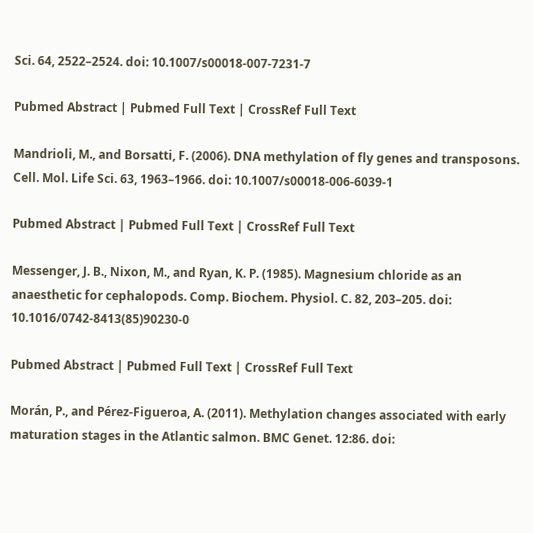Sci. 64, 2522–2524. doi: 10.1007/s00018-007-7231-7

Pubmed Abstract | Pubmed Full Text | CrossRef Full Text

Mandrioli, M., and Borsatti, F. (2006). DNA methylation of fly genes and transposons. Cell. Mol. Life Sci. 63, 1963–1966. doi: 10.1007/s00018-006-6039-1

Pubmed Abstract | Pubmed Full Text | CrossRef Full Text

Messenger, J. B., Nixon, M., and Ryan, K. P. (1985). Magnesium chloride as an anaesthetic for cephalopods. Comp. Biochem. Physiol. C. 82, 203–205. doi: 10.1016/0742-8413(85)90230-0

Pubmed Abstract | Pubmed Full Text | CrossRef Full Text

Morán, P., and Pérez-Figueroa, A. (2011). Methylation changes associated with early maturation stages in the Atlantic salmon. BMC Genet. 12:86. doi: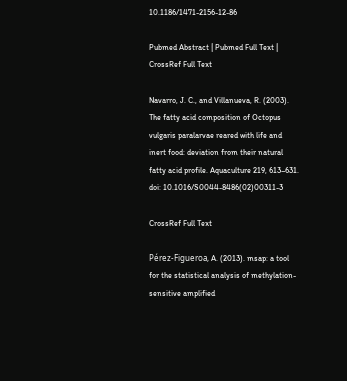10.1186/1471-2156-12-86

Pubmed Abstract | Pubmed Full Text | CrossRef Full Text

Navarro, J. C., and Villanueva, R. (2003). The fatty acid composition of Octopus vulgaris paralarvae reared with life and inert food: deviation from their natural fatty acid profile. Aquaculture 219, 613–631. doi: 10.1016/S0044-8486(02)00311-3

CrossRef Full Text

Pérez-Figueroa, A. (2013). msap: a tool for the statistical analysis of methylation- sensitive amplified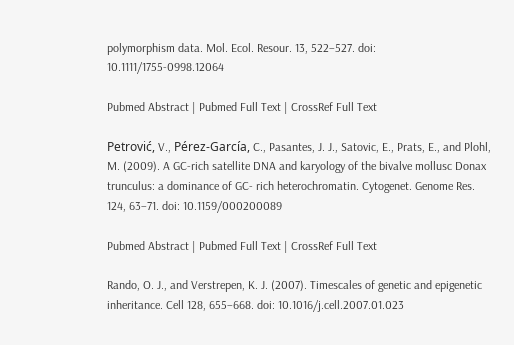polymorphism data. Mol. Ecol. Resour. 13, 522–527. doi: 10.1111/1755-0998.12064

Pubmed Abstract | Pubmed Full Text | CrossRef Full Text

Petrović, V., Pérez-García, C., Pasantes, J. J., Satovic, E., Prats, E., and Plohl, M. (2009). A GC-rich satellite DNA and karyology of the bivalve mollusc Donax trunculus: a dominance of GC- rich heterochromatin. Cytogenet. Genome Res. 124, 63–71. doi: 10.1159/000200089

Pubmed Abstract | Pubmed Full Text | CrossRef Full Text

Rando, O. J., and Verstrepen, K. J. (2007). Timescales of genetic and epigenetic inheritance. Cell 128, 655–668. doi: 10.1016/j.cell.2007.01.023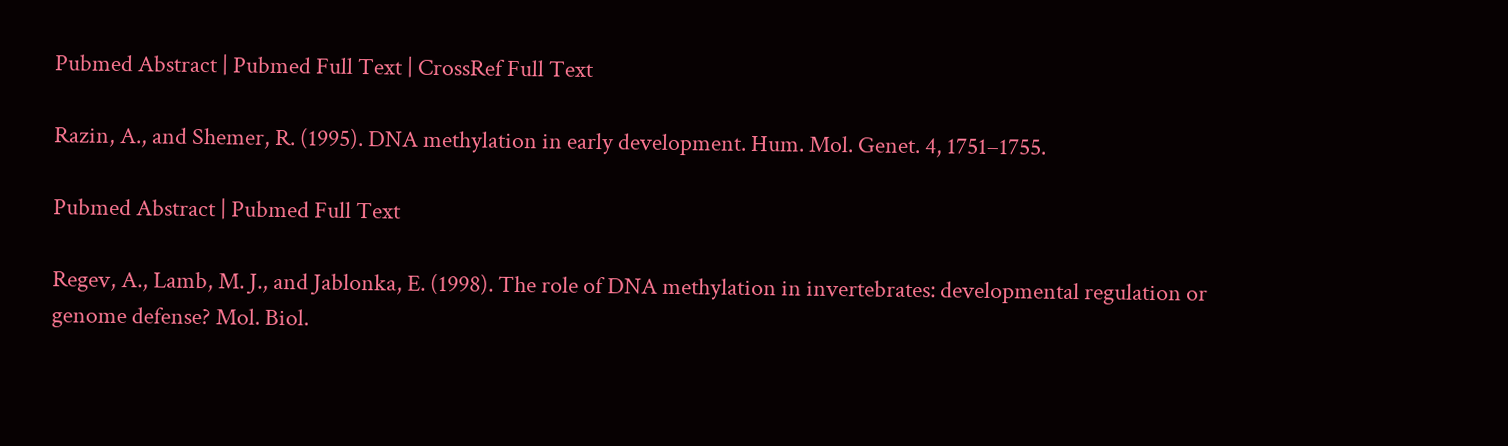Pubmed Abstract | Pubmed Full Text | CrossRef Full Text

Razin, A., and Shemer, R. (1995). DNA methylation in early development. Hum. Mol. Genet. 4, 1751–1755.

Pubmed Abstract | Pubmed Full Text

Regev, A., Lamb, M. J., and Jablonka, E. (1998). The role of DNA methylation in invertebrates: developmental regulation or genome defense? Mol. Biol.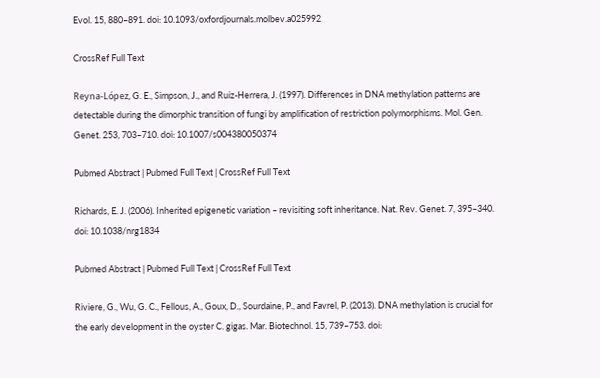Evol. 15, 880–891. doi: 10.1093/oxfordjournals.molbev.a025992

CrossRef Full Text

Reyna-López, G. E., Simpson, J., and Ruiz-Herrera, J. (1997). Differences in DNA methylation patterns are detectable during the dimorphic transition of fungi by amplification of restriction polymorphisms. Mol. Gen. Genet. 253, 703–710. doi: 10.1007/s004380050374

Pubmed Abstract | Pubmed Full Text | CrossRef Full Text

Richards, E. J. (2006). Inherited epigenetic variation – revisiting soft inheritance. Nat. Rev. Genet. 7, 395–340. doi: 10.1038/nrg1834

Pubmed Abstract | Pubmed Full Text | CrossRef Full Text

Riviere, G., Wu, G. C., Fellous, A., Goux, D., Sourdaine, P., and Favrel, P. (2013). DNA methylation is crucial for the early development in the oyster C. gigas. Mar. Biotechnol. 15, 739–753. doi: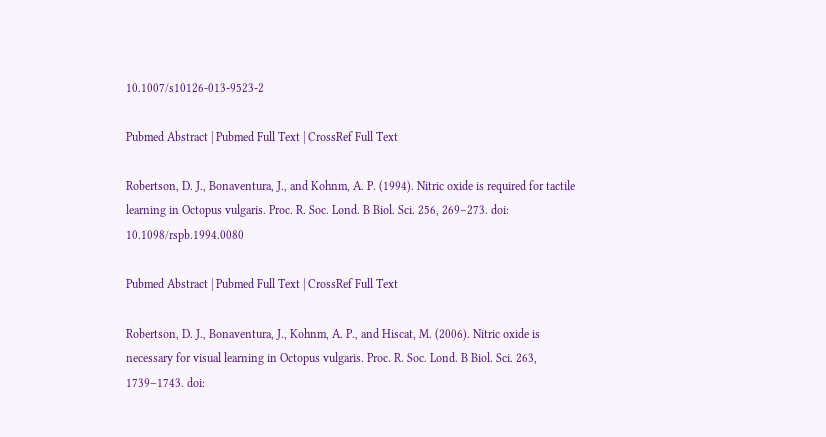10.1007/s10126-013-9523-2

Pubmed Abstract | Pubmed Full Text | CrossRef Full Text

Robertson, D. J., Bonaventura, J., and Kohnm, A. P. (1994). Nitric oxide is required for tactile learning in Octopus vulgaris. Proc. R. Soc. Lond. B Biol. Sci. 256, 269–273. doi: 10.1098/rspb.1994.0080

Pubmed Abstract | Pubmed Full Text | CrossRef Full Text

Robertson, D. J., Bonaventura, J., Kohnm, A. P., and Hiscat, M. (2006). Nitric oxide is necessary for visual learning in Octopus vulgaris. Proc. R. Soc. Lond. B Biol. Sci. 263, 1739–1743. doi: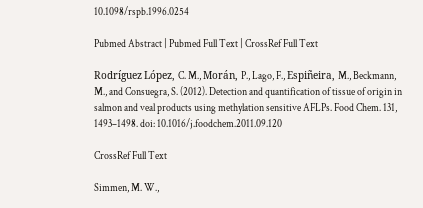10.1098/rspb.1996.0254

Pubmed Abstract | Pubmed Full Text | CrossRef Full Text

Rodríguez López, C. M., Morán, P., Lago, F., Espiñeira, M., Beckmann, M., and Consuegra, S. (2012). Detection and quantification of tissue of origin in salmon and veal products using methylation sensitive AFLPs. Food Chem. 131, 1493–1498. doi: 10.1016/j.foodchem.2011.09.120

CrossRef Full Text

Simmen, M. W.,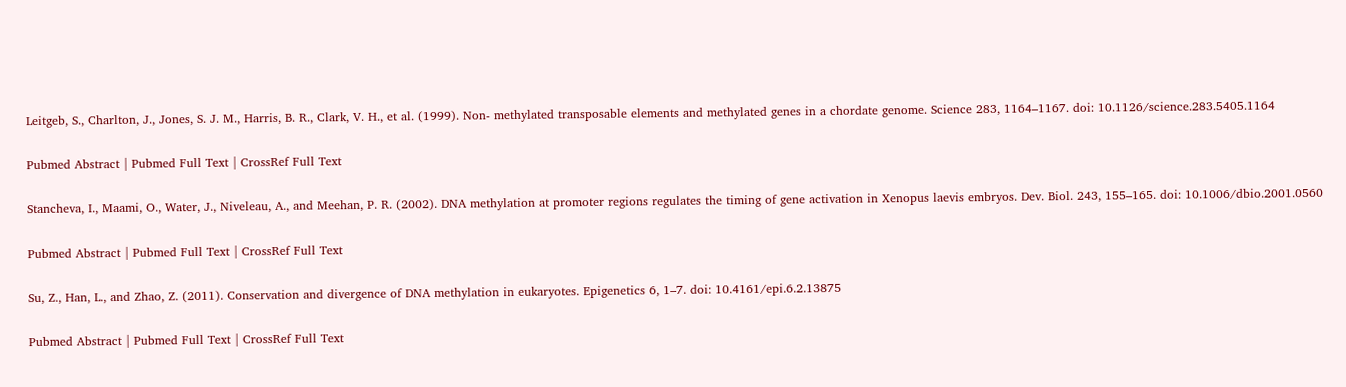Leitgeb, S., Charlton, J., Jones, S. J. M., Harris, B. R., Clark, V. H., et al. (1999). Non- methylated transposable elements and methylated genes in a chordate genome. Science 283, 1164–1167. doi: 10.1126/science.283.5405.1164

Pubmed Abstract | Pubmed Full Text | CrossRef Full Text

Stancheva, I., Maami, O., Water, J., Niveleau, A., and Meehan, P. R. (2002). DNA methylation at promoter regions regulates the timing of gene activation in Xenopus laevis embryos. Dev. Biol. 243, 155–165. doi: 10.1006/dbio.2001.0560

Pubmed Abstract | Pubmed Full Text | CrossRef Full Text

Su, Z., Han, L., and Zhao, Z. (2011). Conservation and divergence of DNA methylation in eukaryotes. Epigenetics 6, 1–7. doi: 10.4161/epi.6.2.13875

Pubmed Abstract | Pubmed Full Text | CrossRef Full Text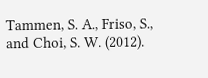Tammen, S. A., Friso, S., and Choi, S. W. (2012).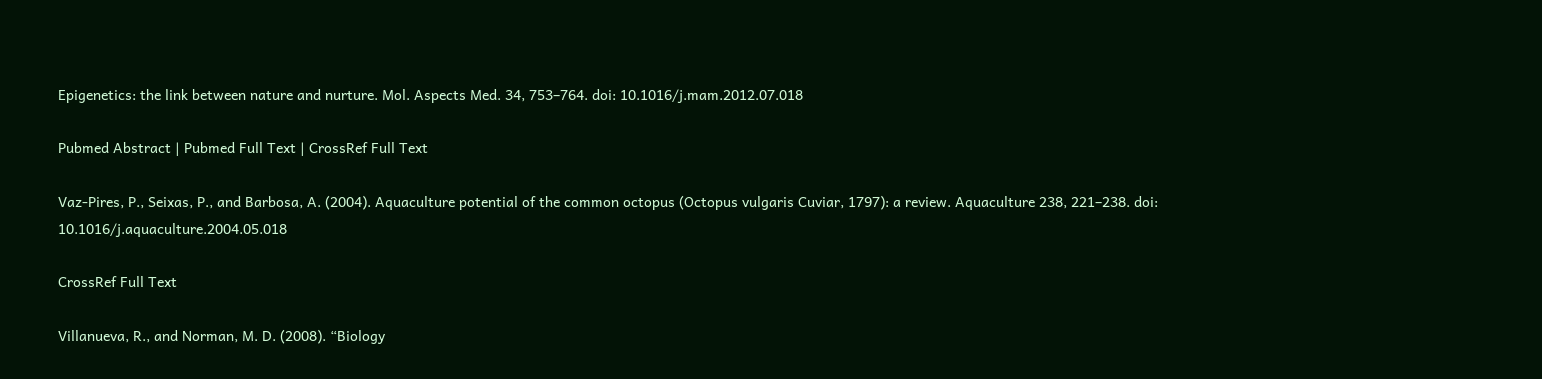Epigenetics: the link between nature and nurture. Mol. Aspects Med. 34, 753–764. doi: 10.1016/j.mam.2012.07.018

Pubmed Abstract | Pubmed Full Text | CrossRef Full Text

Vaz-Pires, P., Seixas, P., and Barbosa, A. (2004). Aquaculture potential of the common octopus (Octopus vulgaris Cuviar, 1797): a review. Aquaculture 238, 221–238. doi: 10.1016/j.aquaculture.2004.05.018

CrossRef Full Text

Villanueva, R., and Norman, M. D. (2008). “Biology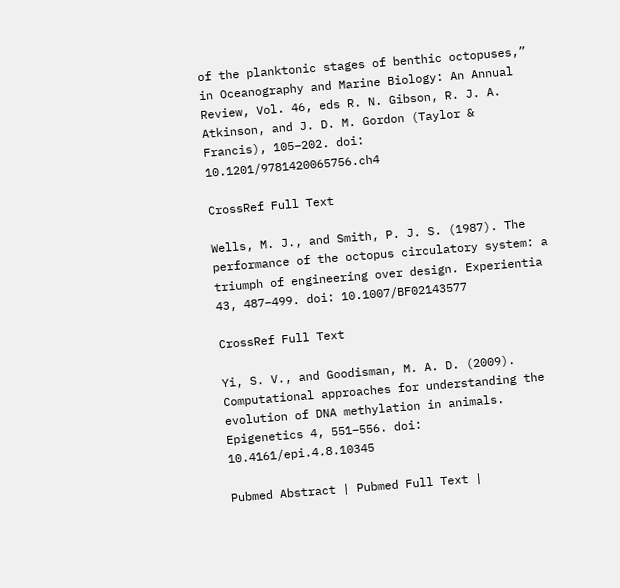of the planktonic stages of benthic octopuses,” in Oceanography and Marine Biology: An Annual Review, Vol. 46, eds R. N. Gibson, R. J. A. Atkinson, and J. D. M. Gordon (Taylor & Francis), 105–202. doi: 10.1201/9781420065756.ch4

CrossRef Full Text

Wells, M. J., and Smith, P. J. S. (1987). The performance of the octopus circulatory system: a triumph of engineering over design. Experientia 43, 487–499. doi: 10.1007/BF02143577

CrossRef Full Text

Yi, S. V., and Goodisman, M. A. D. (2009). Computational approaches for understanding the evolution of DNA methylation in animals. Epigenetics 4, 551–556. doi: 10.4161/epi.4.8.10345

Pubmed Abstract | Pubmed Full Text |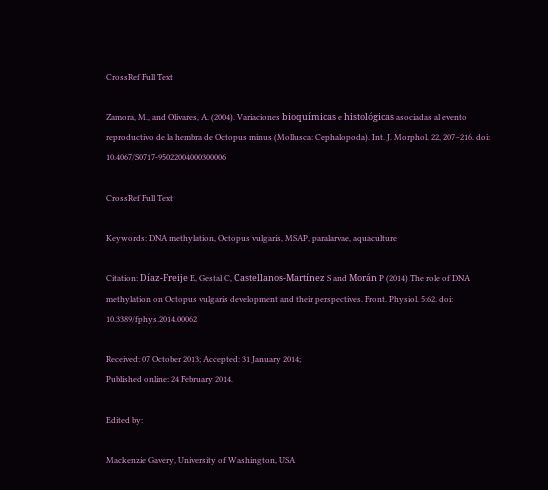CrossRef Full Text

Zamora, M., and Olivares, A. (2004). Variaciones bioquímicas e histológicas asociadas al evento reproductivo de la hembra de Octopus minus (Mollusca: Cephalopoda). Int. J. Morphol. 22, 207–216. doi: 10.4067/S0717-95022004000300006

CrossRef Full Text

Keywords: DNA methylation, Octopus vulgaris, MSAP, paralarvae, aquaculture

Citation: Díaz-Freije E, Gestal C, Castellanos-Martínez S and Morán P (2014) The role of DNA methylation on Octopus vulgaris development and their perspectives. Front. Physiol. 5:62. doi: 10.3389/fphys.2014.00062

Received: 07 October 2013; Accepted: 31 January 2014;
Published online: 24 February 2014.

Edited by:

Mackenzie Gavery, University of Washington, USA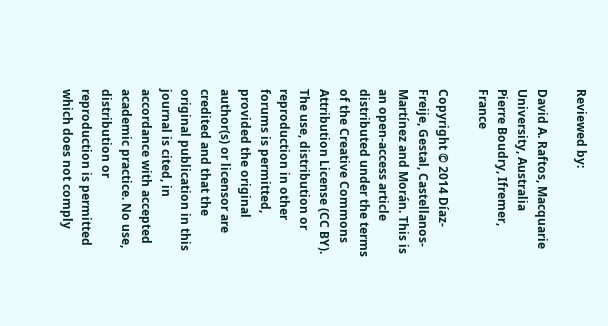Reviewed by:

David A. Raftos, Macquarie University, Australia
Pierre Boudry, Ifremer, France

Copyright © 2014 Díaz-Freije, Gestal, Castellanos-Martínez and Morán. This is an open-access article distributed under the terms of the Creative Commons Attribution License (CC BY). The use, distribution or reproduction in other forums is permitted, provided the original author(s) or licensor are credited and that the original publication in this journal is cited, in accordance with accepted academic practice. No use, distribution or reproduction is permitted which does not comply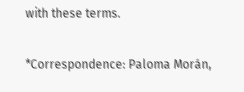with these terms.

*Correspondence: Paloma Morán,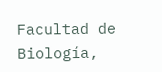Facultad de Biología,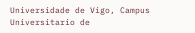Universidade de Vigo, Campus Universitario de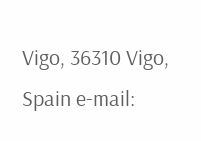Vigo, 36310 Vigo, Spain e-mail: